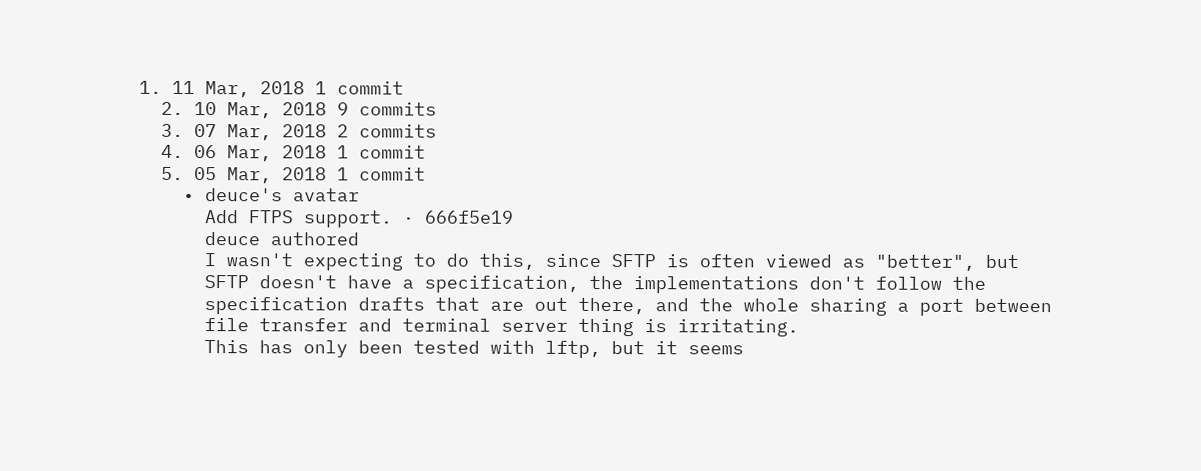1. 11 Mar, 2018 1 commit
  2. 10 Mar, 2018 9 commits
  3. 07 Mar, 2018 2 commits
  4. 06 Mar, 2018 1 commit
  5. 05 Mar, 2018 1 commit
    • deuce's avatar
      Add FTPS support. · 666f5e19
      deuce authored
      I wasn't expecting to do this, since SFTP is often viewed as "better", but
      SFTP doesn't have a specification, the implementations don't follow the
      specification drafts that are out there, and the whole sharing a port between
      file transfer and terminal server thing is irritating.
      This has only been tested with lftp, but it seems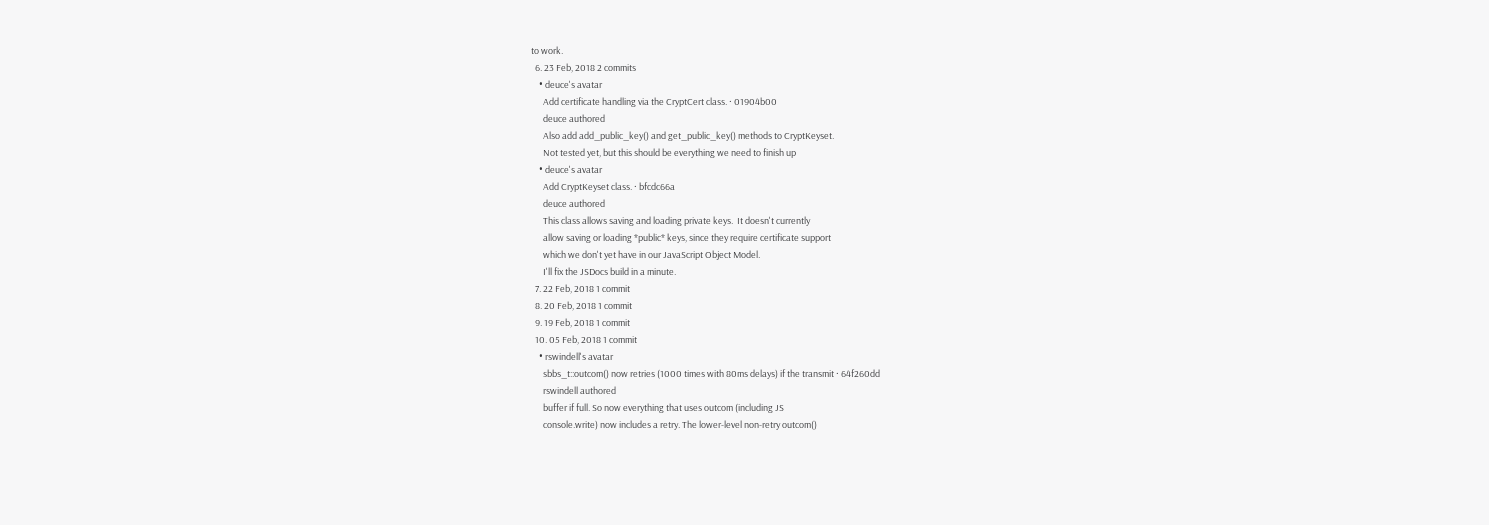to work.
  6. 23 Feb, 2018 2 commits
    • deuce's avatar
      Add certificate handling via the CryptCert class. · 01904b00
      deuce authored
      Also add add_public_key() and get_public_key() methods to CryptKeyset.
      Not tested yet, but this should be everything we need to finish up
    • deuce's avatar
      Add CryptKeyset class. · bfcdc66a
      deuce authored
      This class allows saving and loading private keys.  It doesn't currently
      allow saving or loading *public* keys, since they require certificate support
      which we don't yet have in our JavaScript Object Model.
      I'll fix the JSDocs build in a minute.
  7. 22 Feb, 2018 1 commit
  8. 20 Feb, 2018 1 commit
  9. 19 Feb, 2018 1 commit
  10. 05 Feb, 2018 1 commit
    • rswindell's avatar
      sbbs_t::outcom() now retries (1000 times with 80ms delays) if the transmit · 64f260dd
      rswindell authored
      buffer if full. So now everything that uses outcom (including JS
      console.write) now includes a retry. The lower-level non-retry outcom()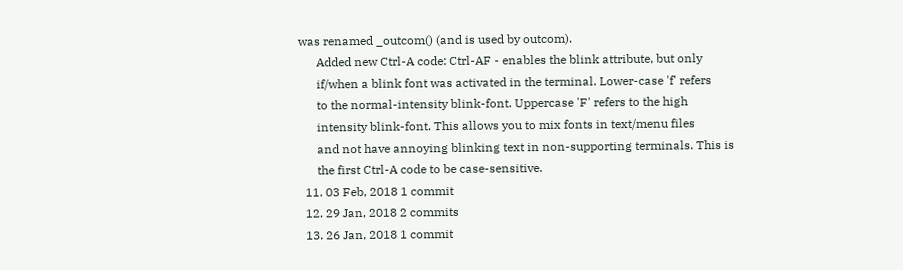was renamed _outcom() (and is used by outcom).
      Added new Ctrl-A code: Ctrl-AF - enables the blink attribute, but only
      if/when a blink font was activated in the terminal. Lower-case 'f' refers
      to the normal-intensity blink-font. Uppercase 'F' refers to the high
      intensity blink-font. This allows you to mix fonts in text/menu files
      and not have annoying blinking text in non-supporting terminals. This is
      the first Ctrl-A code to be case-sensitive.
  11. 03 Feb, 2018 1 commit
  12. 29 Jan, 2018 2 commits
  13. 26 Jan, 2018 1 commit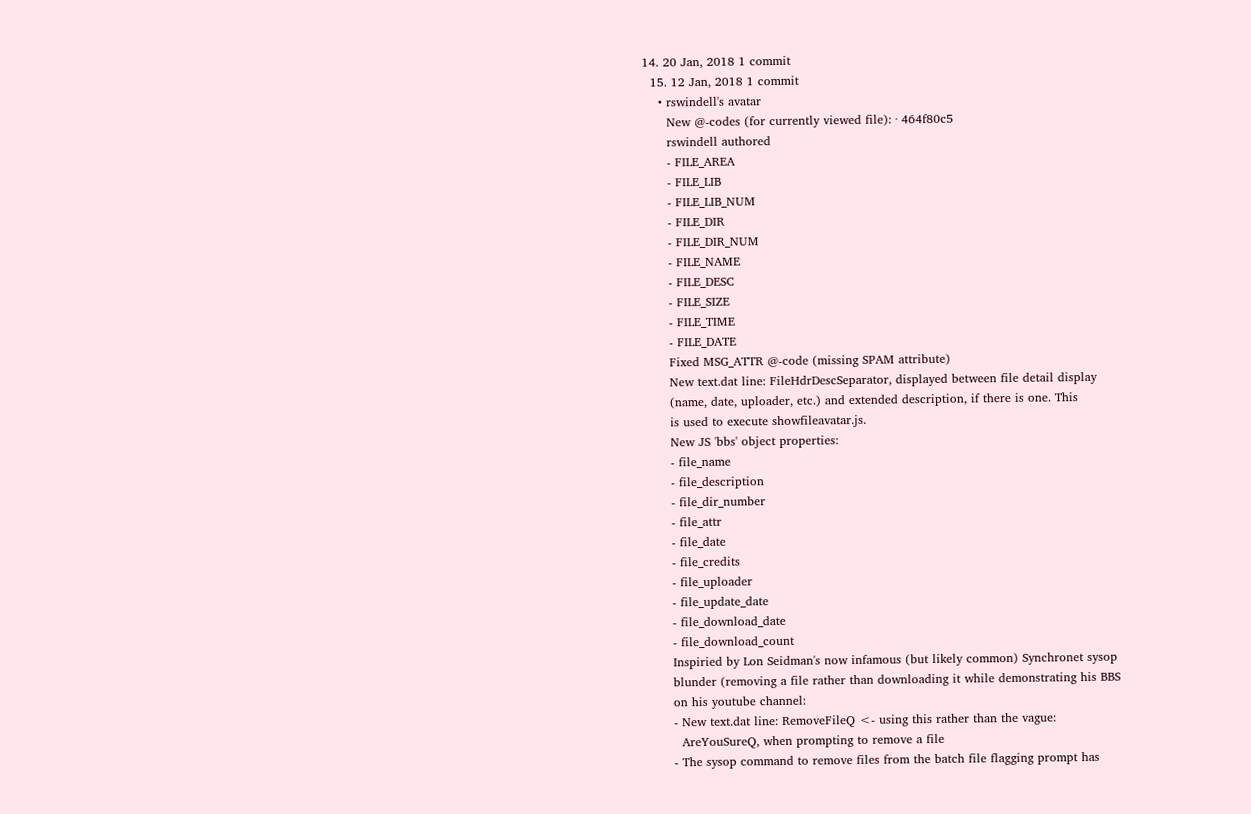14. 20 Jan, 2018 1 commit
  15. 12 Jan, 2018 1 commit
    • rswindell's avatar
      New @-codes (for currently viewed file): · 464f80c5
      rswindell authored
      - FILE_AREA
      - FILE_LIB
      - FILE_LIB_NUM
      - FILE_DIR
      - FILE_DIR_NUM
      - FILE_NAME
      - FILE_DESC
      - FILE_SIZE
      - FILE_TIME
      - FILE_DATE
      Fixed MSG_ATTR @-code (missing SPAM attribute)
      New text.dat line: FileHdrDescSeparator, displayed between file detail display
      (name, date, uploader, etc.) and extended description, if there is one. This
      is used to execute showfileavatar.js.
      New JS 'bbs' object properties:
      - file_name
      - file_description
      - file_dir_number
      - file_attr
      - file_date
      - file_credits
      - file_uploader
      - file_update_date
      - file_download_date
      - file_download_count
      Inspiried by Lon Seidman's now infamous (but likely common) Synchronet sysop
      blunder (removing a file rather than downloading it while demonstrating his BBS
      on his youtube channel:
      - New text.dat line: RemoveFileQ <- using this rather than the vague:
        AreYouSureQ, when prompting to remove a file
      - The sysop command to remove files from the batch file flagging prompt has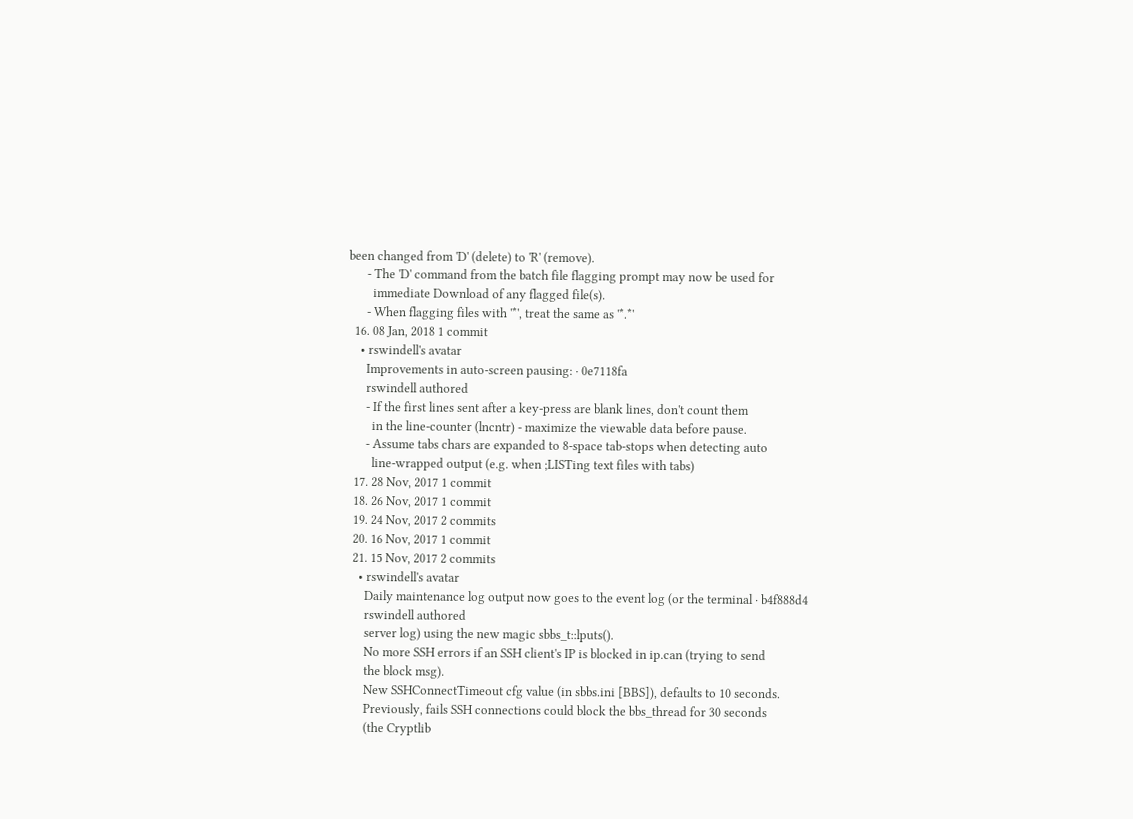been changed from 'D' (delete) to 'R' (remove).
      - The 'D' command from the batch file flagging prompt may now be used for
        immediate Download of any flagged file(s).
      - When flagging files with '*', treat the same as '*.*'
  16. 08 Jan, 2018 1 commit
    • rswindell's avatar
      Improvements in auto-screen pausing: · 0e7118fa
      rswindell authored
      - If the first lines sent after a key-press are blank lines, don't count them
        in the line-counter (lncntr) - maximize the viewable data before pause.
      - Assume tabs chars are expanded to 8-space tab-stops when detecting auto
        line-wrapped output (e.g. when ;LISTing text files with tabs)
  17. 28 Nov, 2017 1 commit
  18. 26 Nov, 2017 1 commit
  19. 24 Nov, 2017 2 commits
  20. 16 Nov, 2017 1 commit
  21. 15 Nov, 2017 2 commits
    • rswindell's avatar
      Daily maintenance log output now goes to the event log (or the terminal · b4f888d4
      rswindell authored
      server log) using the new magic sbbs_t::lputs().
      No more SSH errors if an SSH client's IP is blocked in ip.can (trying to send
      the block msg).
      New SSHConnectTimeout cfg value (in sbbs.ini [BBS]), defaults to 10 seconds.
      Previously, fails SSH connections could block the bbs_thread for 30 seconds
      (the Cryptlib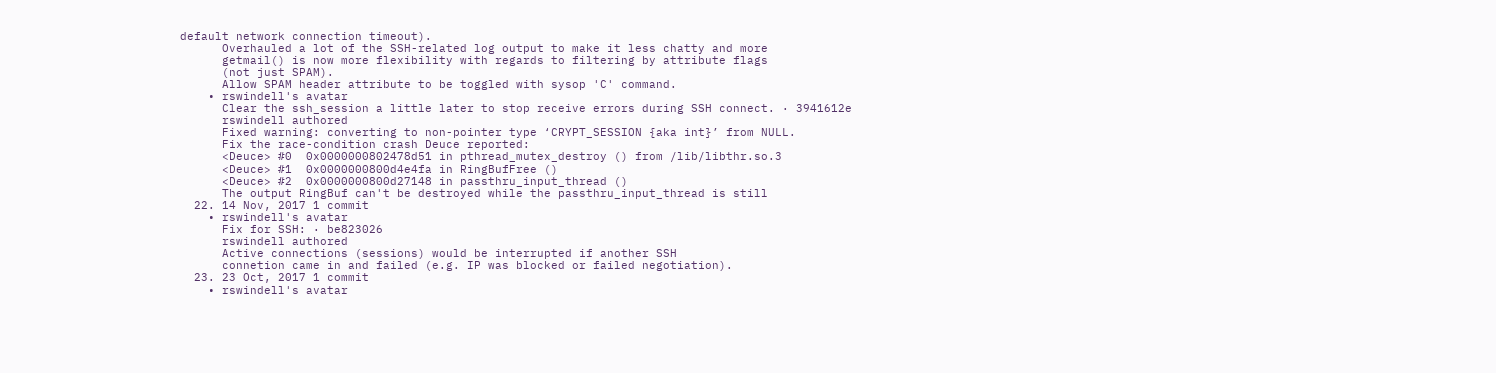default network connection timeout).
      Overhauled a lot of the SSH-related log output to make it less chatty and more
      getmail() is now more flexibility with regards to filtering by attribute flags
      (not just SPAM).
      Allow SPAM header attribute to be toggled with sysop 'C' command.
    • rswindell's avatar
      Clear the ssh_session a little later to stop receive errors during SSH connect. · 3941612e
      rswindell authored
      Fixed warning: converting to non-pointer type ‘CRYPT_SESSION {aka int}’ from NULL.
      Fix the race-condition crash Deuce reported:
      <Deuce> #0  0x0000000802478d51 in pthread_mutex_destroy () from /lib/libthr.so.3
      <Deuce> #1  0x0000000800d4e4fa in RingBufFree ()
      <Deuce> #2  0x0000000800d27148 in passthru_input_thread ()
      The output RingBuf can't be destroyed while the passthru_input_thread is still
  22. 14 Nov, 2017 1 commit
    • rswindell's avatar
      Fix for SSH: · be823026
      rswindell authored
      Active connections (sessions) would be interrupted if another SSH
      connetion came in and failed (e.g. IP was blocked or failed negotiation).
  23. 23 Oct, 2017 1 commit
    • rswindell's avatar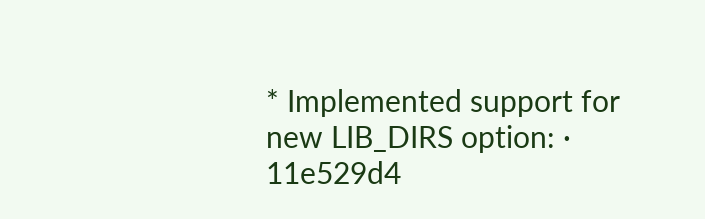* Implemented support for new LIB_DIRS option: · 11e529d4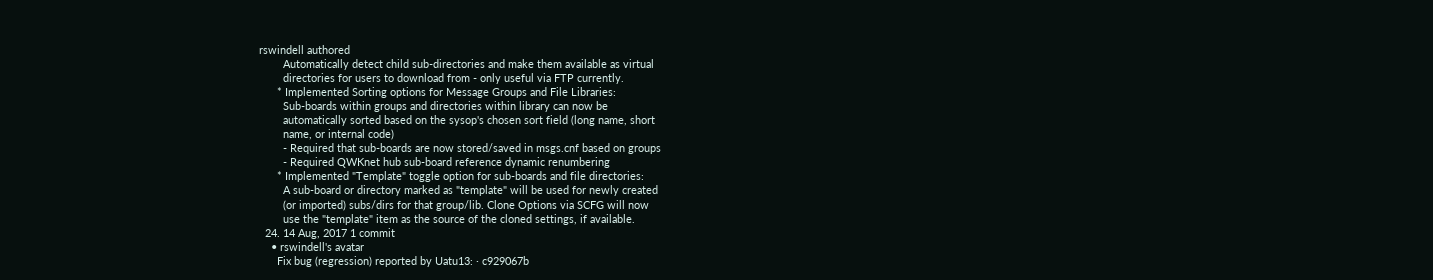rswindell authored
        Automatically detect child sub-directories and make them available as virtual
        directories for users to download from - only useful via FTP currently.
      * Implemented Sorting options for Message Groups and File Libraries:
        Sub-boards within groups and directories within library can now be
        automatically sorted based on the sysop's chosen sort field (long name, short
        name, or internal code)
        - Required that sub-boards are now stored/saved in msgs.cnf based on groups
        - Required QWKnet hub sub-board reference dynamic renumbering
      * Implemented "Template" toggle option for sub-boards and file directories:
        A sub-board or directory marked as "template" will be used for newly created
        (or imported) subs/dirs for that group/lib. Clone Options via SCFG will now
        use the "template" item as the source of the cloned settings, if available.
  24. 14 Aug, 2017 1 commit
    • rswindell's avatar
      Fix bug (regression) reported by Uatu13: · c929067b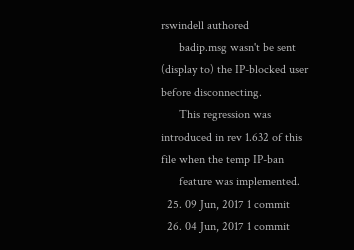rswindell authored
      badip.msg wasn't be sent (display to) the IP-blocked user before disconnecting.
      This regression was introduced in rev 1.632 of this file when the temp IP-ban
      feature was implemented.
  25. 09 Jun, 2017 1 commit
  26. 04 Jun, 2017 1 commit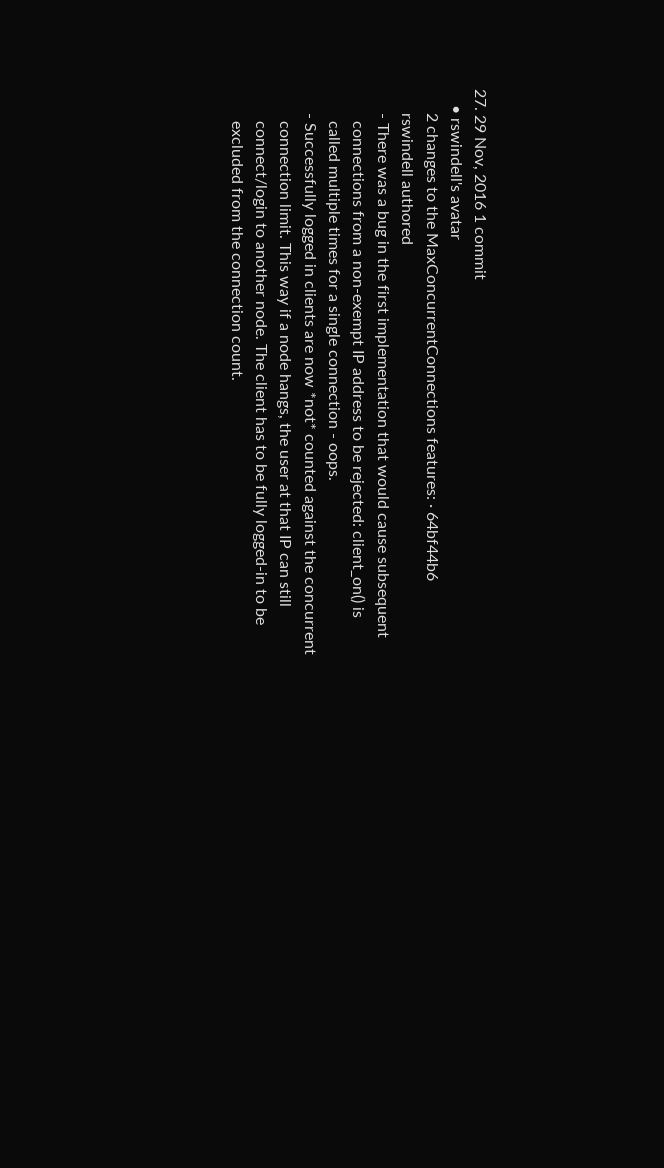27. 29 Nov, 2016 1 commit
    • rswindell's avatar
      2 changes to the MaxConcurrentConnections features: · 64bf44b6
      rswindell authored
      - There was a bug in the first implementation that would cause subsequent
        connections from a non-exempt IP address to be rejected: client_on() is
        called multiple times for a single connection - oops.
      - Successfully logged in clients are now *not* counted against the concurrent
        connection limit. This way if a node hangs, the user at that IP can still
        connect/login to another node. The client has to be fully logged-in to be
        excluded from the connection count.